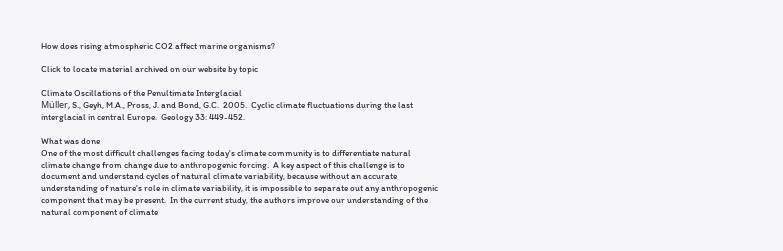How does rising atmospheric CO2 affect marine organisms?

Click to locate material archived on our website by topic

Climate Oscillations of the Penultimate Interglacial
Müller, S., Geyh, M.A., Pross, J. and Bond, G.C.  2005.  Cyclic climate fluctuations during the last interglacial in central Europe.  Geology 33: 449-452.

What was done
One of the most difficult challenges facing today's climate community is to differentiate natural climate change from change due to anthropogenic forcing.  A key aspect of this challenge is to document and understand cycles of natural climate variability, because without an accurate understanding of nature's role in climate variability, it is impossible to separate out any anthropogenic component that may be present.  In the current study, the authors improve our understanding of the natural component of climate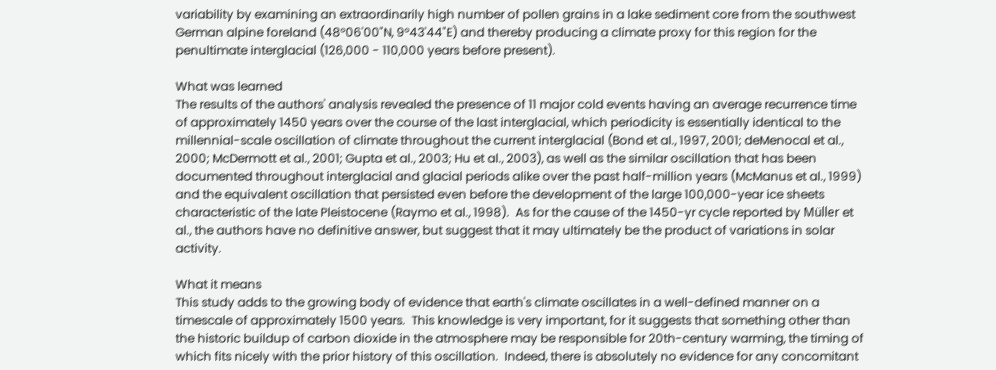variability by examining an extraordinarily high number of pollen grains in a lake sediment core from the southwest German alpine foreland (48°06'00"N, 9°43'44"E) and thereby producing a climate proxy for this region for the penultimate interglacial (126,000 - 110,000 years before present).

What was learned
The results of the authors' analysis revealed the presence of 11 major cold events having an average recurrence time of approximately 1450 years over the course of the last interglacial, which periodicity is essentially identical to the millennial-scale oscillation of climate throughout the current interglacial (Bond et al., 1997, 2001; deMenocal et al., 2000; McDermott et al., 2001; Gupta et al., 2003; Hu et al., 2003), as well as the similar oscillation that has been documented throughout interglacial and glacial periods alike over the past half-million years (McManus et al., 1999) and the equivalent oscillation that persisted even before the development of the large 100,000-year ice sheets characteristic of the late Pleistocene (Raymo et al., 1998).  As for the cause of the 1450-yr cycle reported by Müller et al., the authors have no definitive answer, but suggest that it may ultimately be the product of variations in solar activity.

What it means
This study adds to the growing body of evidence that earth's climate oscillates in a well-defined manner on a timescale of approximately 1500 years.  This knowledge is very important, for it suggests that something other than the historic buildup of carbon dioxide in the atmosphere may be responsible for 20th-century warming, the timing of which fits nicely with the prior history of this oscillation.  Indeed, there is absolutely no evidence for any concomitant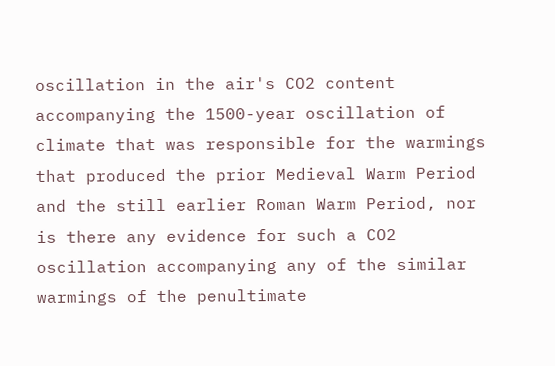oscillation in the air's CO2 content accompanying the 1500-year oscillation of climate that was responsible for the warmings that produced the prior Medieval Warm Period and the still earlier Roman Warm Period, nor is there any evidence for such a CO2 oscillation accompanying any of the similar warmings of the penultimate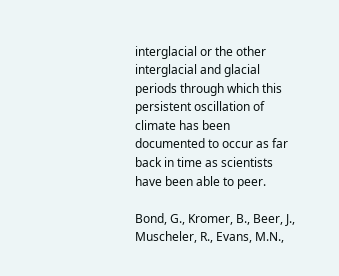interglacial or the other interglacial and glacial periods through which this persistent oscillation of climate has been documented to occur as far back in time as scientists have been able to peer.

Bond, G., Kromer, B., Beer, J., Muscheler, R., Evans, M.N.,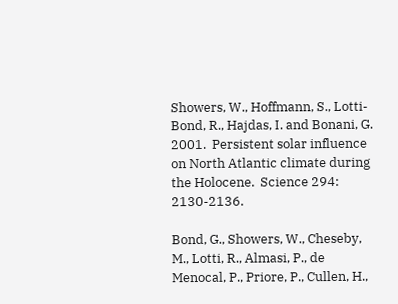Showers, W., Hoffmann, S., Lotti-Bond, R., Hajdas, I. and Bonani, G.  2001.  Persistent solar influence on North Atlantic climate during the Holocene.  Science 294: 2130-2136.

Bond, G., Showers, W., Cheseby, M., Lotti, R., Almasi, P., de Menocal, P., Priore, P., Cullen, H.,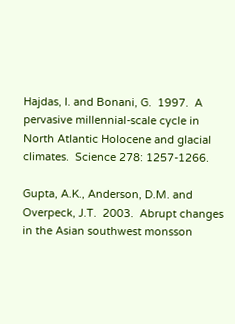Hajdas, I. and Bonani, G.  1997.  A pervasive millennial-scale cycle in North Atlantic Holocene and glacial climates.  Science 278: 1257-1266.

Gupta, A.K., Anderson, D.M. and Overpeck, J.T.  2003.  Abrupt changes in the Asian southwest monsson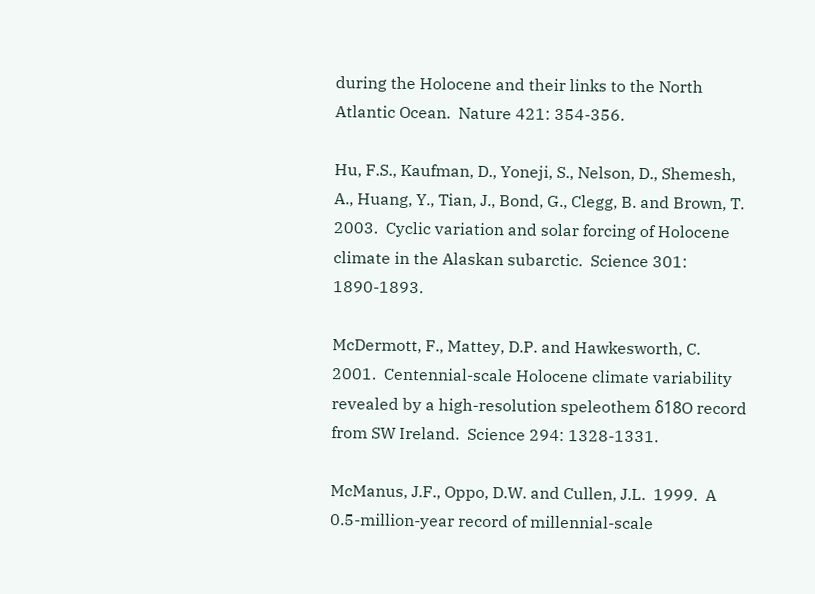during the Holocene and their links to the North Atlantic Ocean.  Nature 421: 354-356.

Hu, F.S., Kaufman, D., Yoneji, S., Nelson, D., Shemesh, A., Huang, Y., Tian, J., Bond, G., Clegg, B. and Brown, T.  2003.  Cyclic variation and solar forcing of Holocene climate in the Alaskan subarctic.  Science 301: 1890-1893.

McDermott, F., Mattey, D.P. and Hawkesworth, C.  2001.  Centennial-scale Holocene climate variability revealed by a high-resolution speleothem δ18O record from SW Ireland.  Science 294: 1328-1331.

McManus, J.F., Oppo, D.W. and Cullen, J.L.  1999.  A 0.5-million-year record of millennial-scale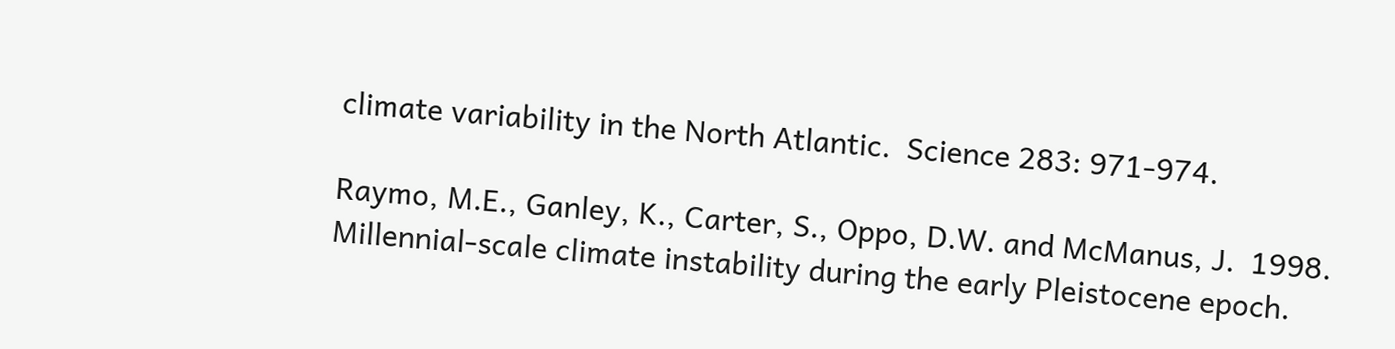climate variability in the North Atlantic.  Science 283: 971-974.

Raymo, M.E., Ganley, K., Carter, S., Oppo, D.W. and McManus, J.  1998.  Millennial-scale climate instability during the early Pleistocene epoch.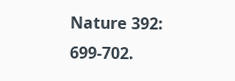Nature 392: 699-702.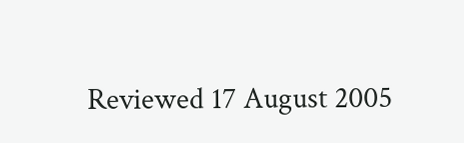Reviewed 17 August 2005